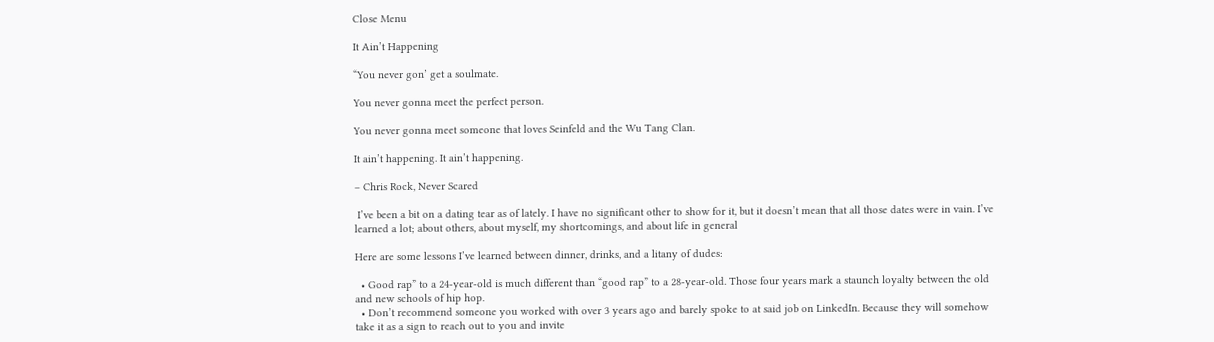Close Menu

It Ain’t Happening

“You never gon’ get a soulmate.

You never gonna meet the perfect person.

You never gonna meet someone that loves Seinfeld and the Wu Tang Clan.

It ain’t happening. It ain’t happening.

– Chris Rock, Never Scared

 I’ve been a bit on a dating tear as of lately. I have no significant other to show for it, but it doesn’t mean that all those dates were in vain. I’ve learned a lot; about others, about myself, my shortcomings, and about life in general

Here are some lessons I’ve learned between dinner, drinks, and a litany of dudes:

  • Good rap” to a 24-year-old is much different than “good rap” to a 28-year-old. Those four years mark a staunch loyalty between the old and new schools of hip hop.
  • Don’t recommend someone you worked with over 3 years ago and barely spoke to at said job on LinkedIn. Because they will somehow take it as a sign to reach out to you and invite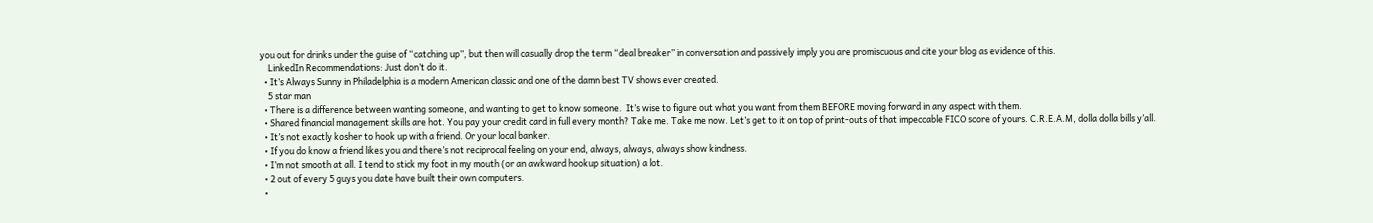you out for drinks under the guise of “catching up”, but then will casually drop the term “deal breaker” in conversation and passively imply you are promiscuous and cite your blog as evidence of this.
    LinkedIn Recommendations: Just don’t do it.
  • It’s Always Sunny in Philadelphia is a modern American classic and one of the damn best TV shows ever created.
    5 star man
  • There is a difference between wanting someone, and wanting to get to know someone.  It’s wise to figure out what you want from them BEFORE moving forward in any aspect with them.
  • Shared financial management skills are hot. You pay your credit card in full every month? Take me. Take me now. Let’s get to it on top of print-outs of that impeccable FICO score of yours. C.R.E.A.M, dolla dolla bills y’all.
  • It’s not exactly kosher to hook up with a friend. Or your local banker.
  • If you do know a friend likes you and there’s not reciprocal feeling on your end, always, always, always show kindness.
  • I’m not smooth at all. I tend to stick my foot in my mouth (or an awkward hookup situation) a lot.
  • 2 out of every 5 guys you date have built their own computers.
  •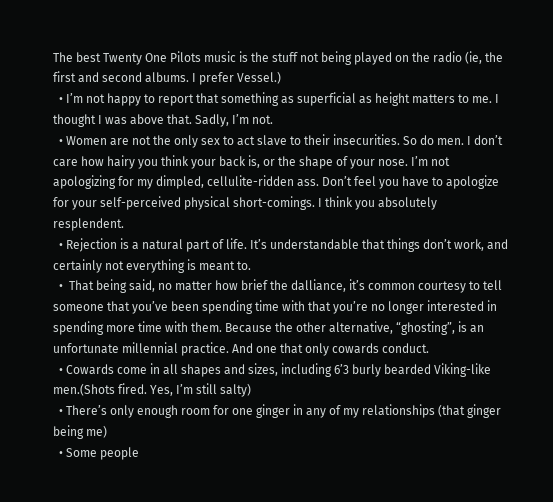The best Twenty One Pilots music is the stuff not being played on the radio (ie, the first and second albums. I prefer Vessel.)
  • I’m not happy to report that something as superficial as height matters to me. I thought I was above that. Sadly, I’m not.
  • Women are not the only sex to act slave to their insecurities. So do men. I don’t care how hairy you think your back is, or the shape of your nose. I’m not apologizing for my dimpled, cellulite-ridden ass. Don’t feel you have to apologize for your self-perceived physical short-comings. I think you absolutely resplendent.
  • Rejection is a natural part of life. It’s understandable that things don’t work, and certainly not everything is meant to.
  •  That being said, no matter how brief the dalliance, it’s common courtesy to tell someone that you’ve been spending time with that you’re no longer interested in spending more time with them. Because the other alternative, “ghosting”, is an unfortunate millennial practice. And one that only cowards conduct.
  • Cowards come in all shapes and sizes, including 6’3 burly bearded Viking-like men.(Shots fired. Yes, I’m still salty)
  • There’s only enough room for one ginger in any of my relationships (that ginger being me)
  • Some people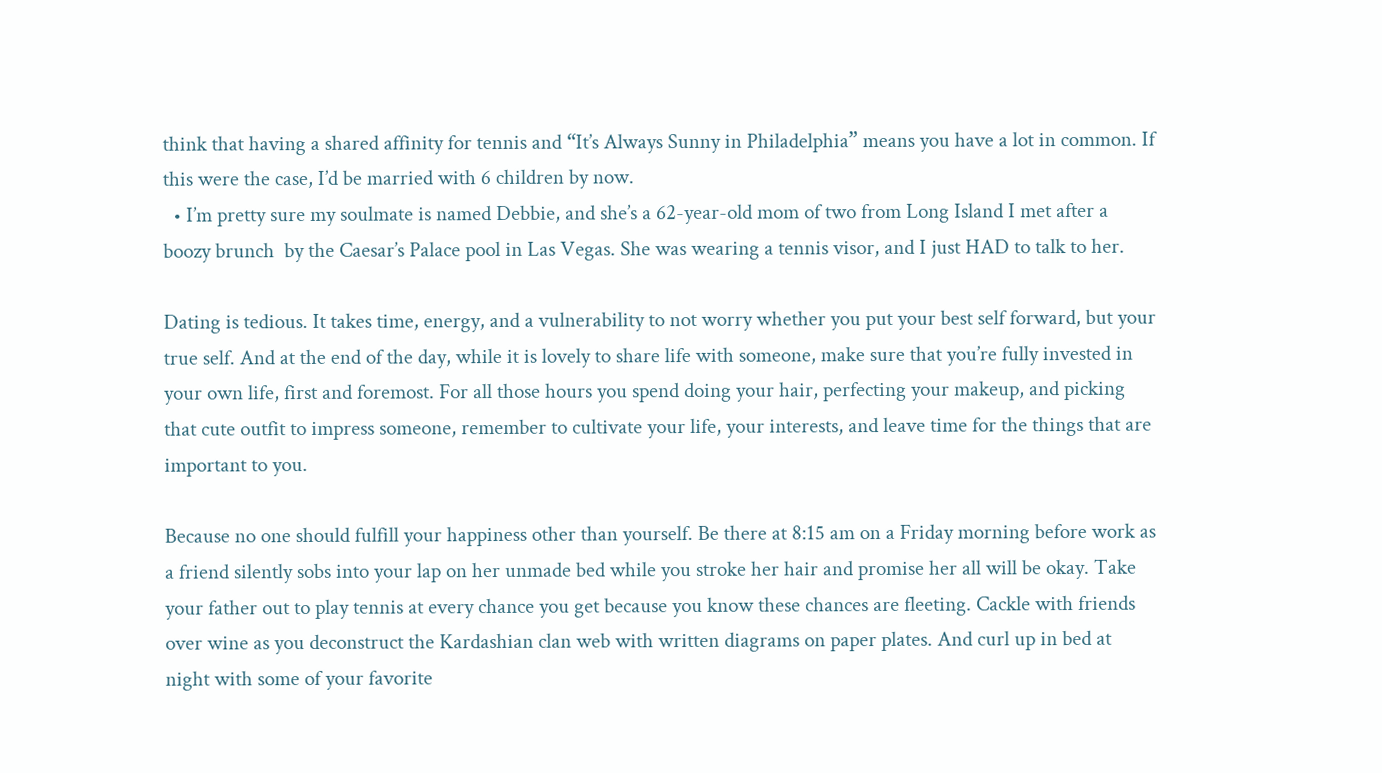think that having a shared affinity for tennis and “It’s Always Sunny in Philadelphia” means you have a lot in common. If this were the case, I’d be married with 6 children by now.
  • I’m pretty sure my soulmate is named Debbie, and she’s a 62-year-old mom of two from Long Island I met after a boozy brunch  by the Caesar’s Palace pool in Las Vegas. She was wearing a tennis visor, and I just HAD to talk to her.

Dating is tedious. It takes time, energy, and a vulnerability to not worry whether you put your best self forward, but your true self. And at the end of the day, while it is lovely to share life with someone, make sure that you’re fully invested in your own life, first and foremost. For all those hours you spend doing your hair, perfecting your makeup, and picking that cute outfit to impress someone, remember to cultivate your life, your interests, and leave time for the things that are important to you.

Because no one should fulfill your happiness other than yourself. Be there at 8:15 am on a Friday morning before work as a friend silently sobs into your lap on her unmade bed while you stroke her hair and promise her all will be okay. Take your father out to play tennis at every chance you get because you know these chances are fleeting. Cackle with friends over wine as you deconstruct the Kardashian clan web with written diagrams on paper plates. And curl up in bed at night with some of your favorite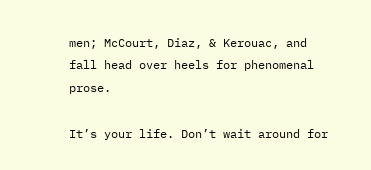men; McCourt, Diaz, & Kerouac, and fall head over heels for phenomenal prose.

It’s your life. Don’t wait around for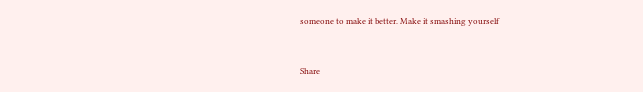someone to make it better. Make it smashing yourself



Share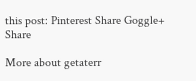this post: Pinterest Share Goggle+ Share

More about getaterr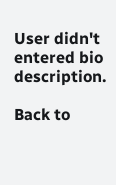User didn't entered bio description.

Back to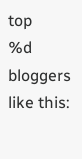top
%d bloggers like this: